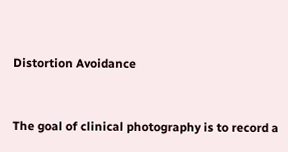Distortion Avoidance


The goal of clinical photography is to record a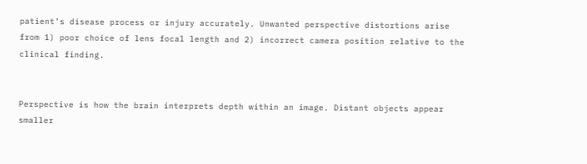patient’s disease process or injury accurately. Unwanted perspective distortions arise from 1) poor choice of lens focal length and 2) incorrect camera position relative to the clinical finding.


Perspective is how the brain interprets depth within an image. Distant objects appear smaller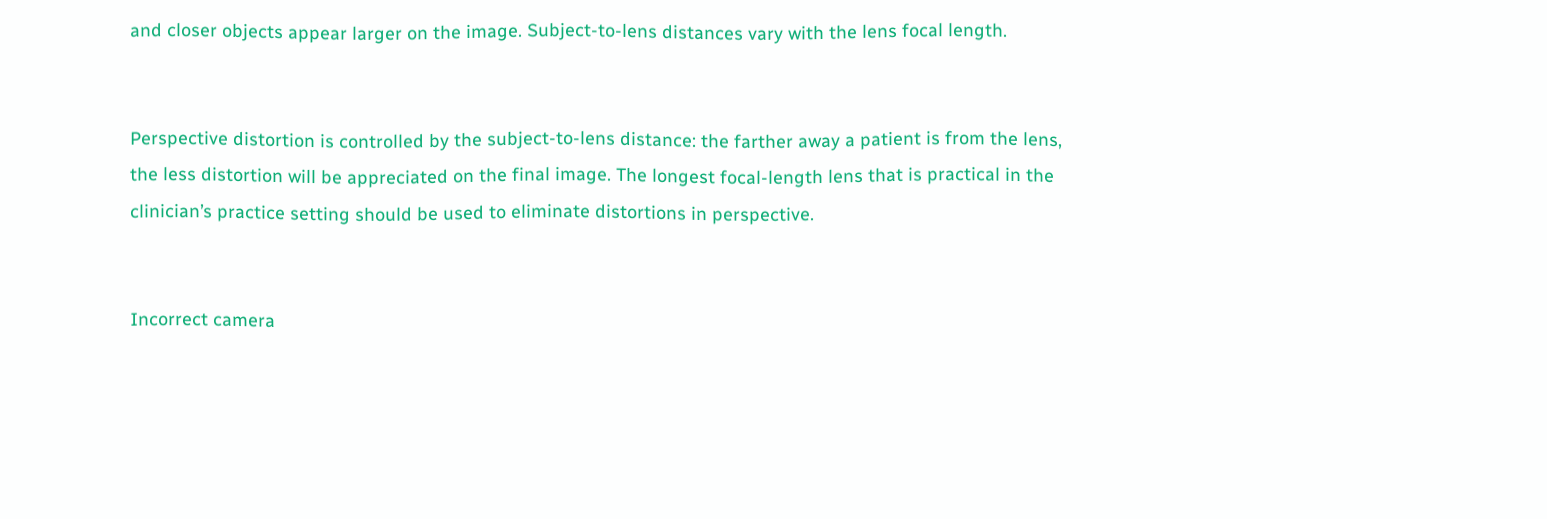and closer objects appear larger on the image. Subject-to-lens distances vary with the lens focal length.


Perspective distortion is controlled by the subject-to-lens distance: the farther away a patient is from the lens, the less distortion will be appreciated on the final image. The longest focal-length lens that is practical in the clinician’s practice setting should be used to eliminate distortions in perspective.


Incorrect camera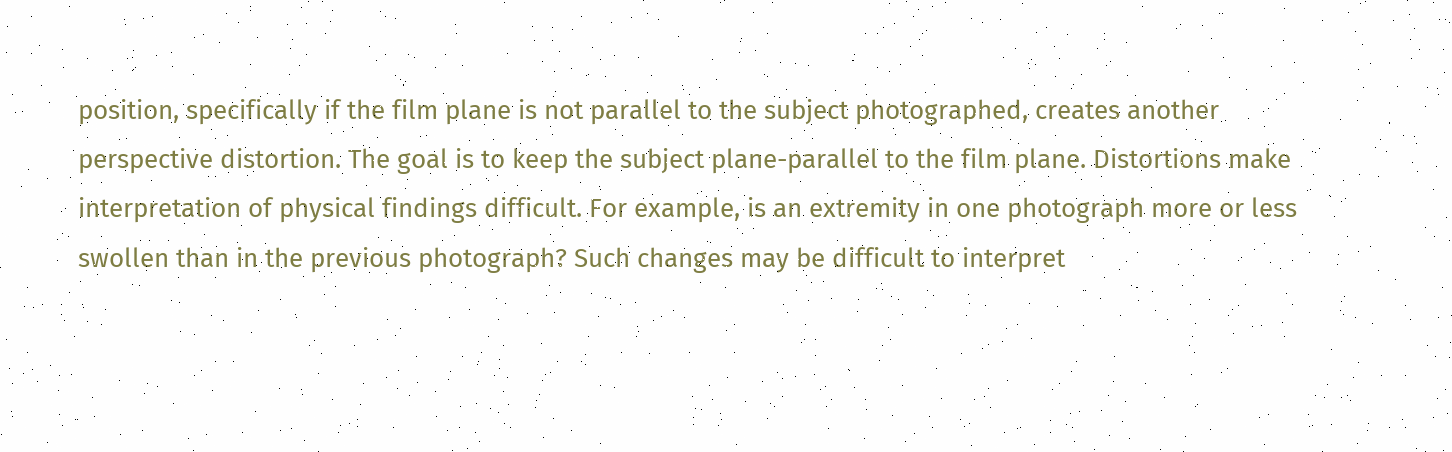position, specifically if the film plane is not parallel to the subject photographed, creates another perspective distortion. The goal is to keep the subject plane-parallel to the film plane. Distortions make interpretation of physical findings difficult. For example, is an extremity in one photograph more or less swollen than in the previous photograph? Such changes may be difficult to interpret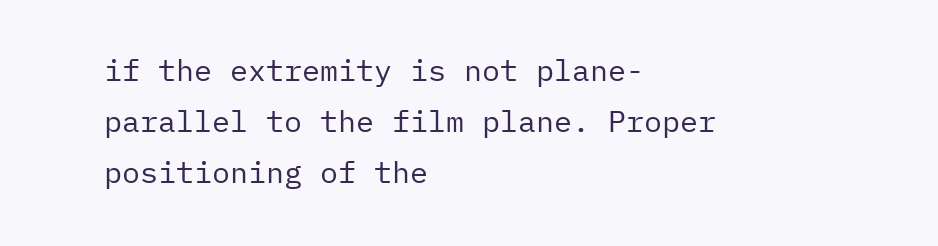if the extremity is not plane-parallel to the film plane. Proper positioning of the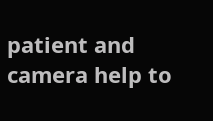patient and camera help to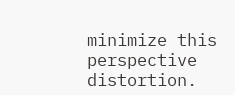minimize this perspective distortion.